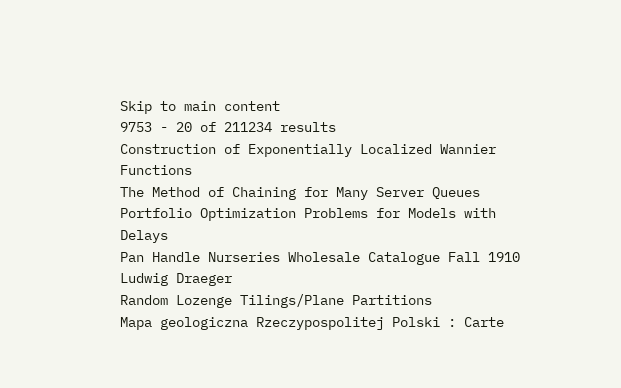Skip to main content
9753 - 20 of 211234 results
Construction of Exponentially Localized Wannier Functions
The Method of Chaining for Many Server Queues
Portfolio Optimization Problems for Models with Delays
Pan Handle Nurseries Wholesale Catalogue Fall 1910
Ludwig Draeger
Random Lozenge Tilings/Plane Partitions
Mapa geologiczna Rzeczypospolitej Polski : Carte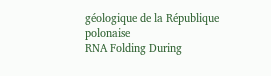géologique de la République polonaise
RNA Folding During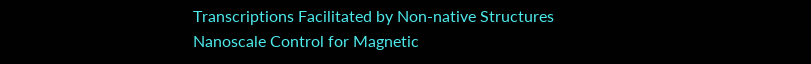Transcriptions Facilitated by Non-native Structures
Nanoscale Control for Magnetic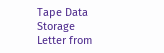Tape Data Storage
Letter from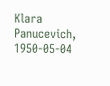Klara Panucevich, 1950-05-04